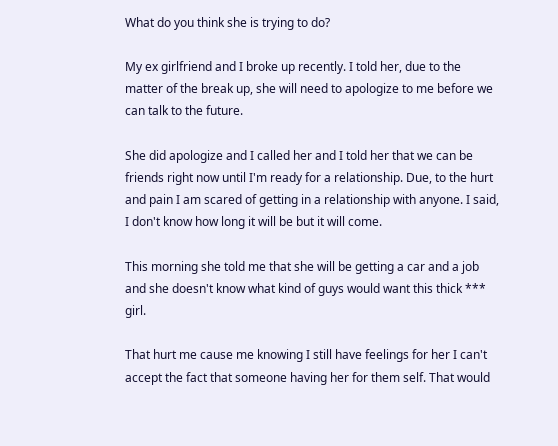What do you think she is trying to do?

My ex girlfriend and I broke up recently. I told her, due to the matter of the break up, she will need to apologize to me before we can talk to the future.

She did apologize and I called her and I told her that we can be friends right now until I'm ready for a relationship. Due, to the hurt and pain I am scared of getting in a relationship with anyone. I said, I don't know how long it will be but it will come.

This morning she told me that she will be getting a car and a job and she doesn't know what kind of guys would want this thick *** girl.

That hurt me cause me knowing I still have feelings for her I can't accept the fact that someone having her for them self. That would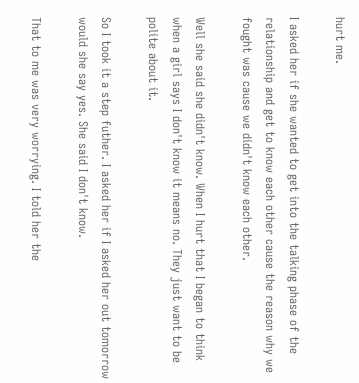hurt me.

I asked her if she wanted to get into the talking phase of the relationship and get to know each other cause the reason why we fought was cause we didn't know each other.

Well she said she didn't know. When I hurt that I began to think when a girl says I don't know it means no. They just want to be polite about it.

So I took it a step futher. I asked her if I asked her out tomorrow would she say yes. She said I don't know.

That to me was very worrying. I told her the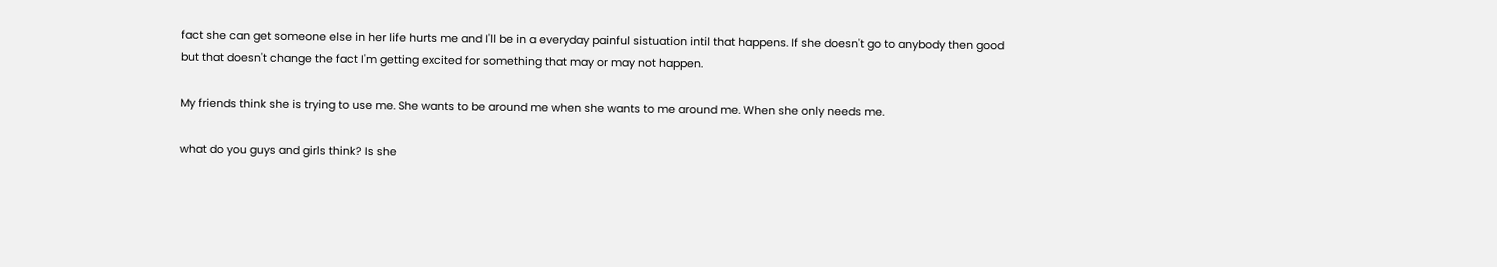fact she can get someone else in her life hurts me and I'll be in a everyday painful sistuation intil that happens. If she doesn't go to anybody then good but that doesn't change the fact I'm getting excited for something that may or may not happen.

My friends think she is trying to use me. She wants to be around me when she wants to me around me. When she only needs me.

what do you guys and girls think? Is she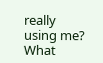really using me?
What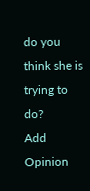do you think she is trying to do?
Add Opinion